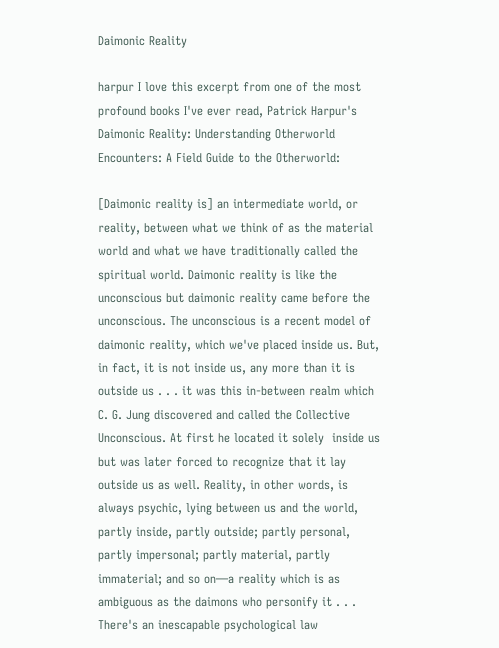Daimonic Reality

harpur I love this excerpt from one of the most profound books I've ever read, Patrick Harpur's Daimonic Reality: Understanding Otherworld Encounters: A Field Guide to the Otherworld:

[Daimonic reality is] an intermediate world, or reality, between what we think of as the material world and what we have traditionally called the spiritual world. Daimonic reality is like the unconscious but daimonic reality came before the unconscious. The unconscious is a recent model of daimonic reality, which we've placed inside us. But, in fact, it is not inside us, any more than it is outside us . . . it was this in-between realm which C. G. Jung discovered and called the Collective Unconscious. At first he located it solely  inside us but was later forced to recognize that it lay outside us as well. Reality, in other words, is always psychic, lying between us and the world, partly inside, partly outside; partly personal, partly impersonal; partly material, partly immaterial; and so on—a reality which is as ambiguous as the daimons who personify it . . . There's an inescapable psychological law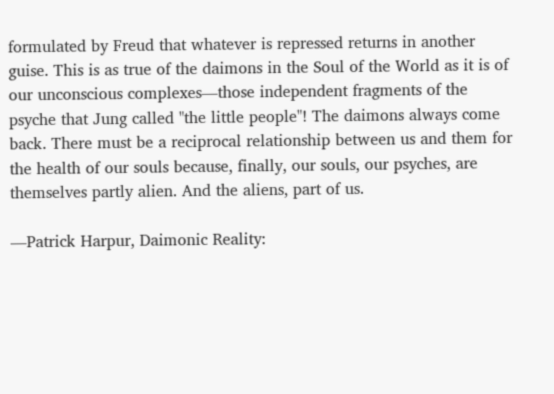formulated by Freud that whatever is repressed returns in another guise. This is as true of the daimons in the Soul of the World as it is of our unconscious complexes—those independent fragments of the psyche that Jung called "the little people"! The daimons always come back. There must be a reciprocal relationship between us and them for the health of our souls because, finally, our souls, our psyches, are themselves partly alien. And the aliens, part of us.

—Patrick Harpur, Daimonic Reality: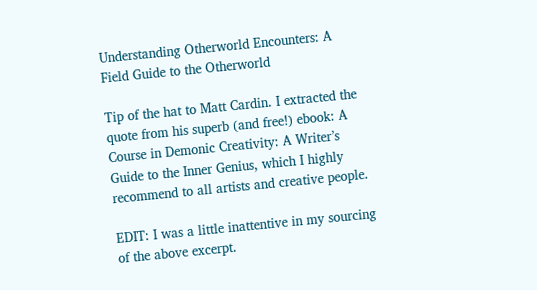Understanding Otherworld Encounters: A Field Guide to the Otherworld

Tip of the hat to Matt Cardin. I extracted the quote from his superb (and free!) ebook: A Course in Demonic Creativity: A Writer’s Guide to the Inner Genius, which I highly recommend to all artists and creative people.

EDIT: I was a little inattentive in my sourcing of the above excerpt.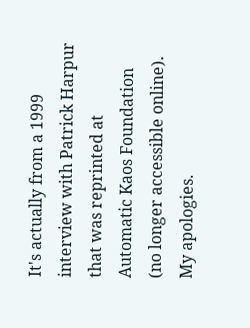It's actually from a 1999 interview with Patrick Harpur that was reprinted at Automatic Kaos Foundation (no longer accessible online). My apologies.